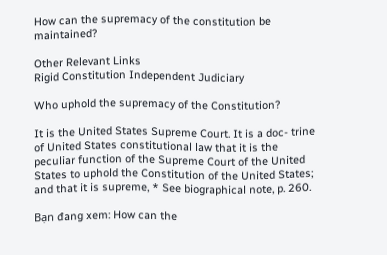How can the supremacy of the constitution be maintained?

Other Relevant Links
Rigid Constitution Independent Judiciary

Who uphold the supremacy of the Constitution?

It is the United States Supreme Court. It is a doc- trine of United States constitutional law that it is the peculiar function of the Supreme Court of the United States to uphold the Constitution of the United States; and that it is supreme, * See biographical note, p. 260.

Bạn đang xem: How can the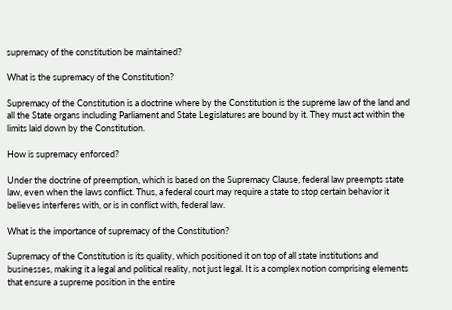supremacy of the constitution be maintained?

What is the supremacy of the Constitution?

Supremacy of the Constitution is a doctrine where by the Constitution is the supreme law of the land and all the State organs including Parliament and State Legislatures are bound by it. They must act within the limits laid down by the Constitution.

How is supremacy enforced?

Under the doctrine of preemption, which is based on the Supremacy Clause, federal law preempts state law, even when the laws conflict. Thus, a federal court may require a state to stop certain behavior it believes interferes with, or is in conflict with, federal law.

What is the importance of supremacy of the Constitution?

Supremacy of the Constitution is its quality, which positioned it on top of all state institutions and businesses, making it a legal and political reality, not just legal. It is a complex notion comprising elements that ensure a supreme position in the entire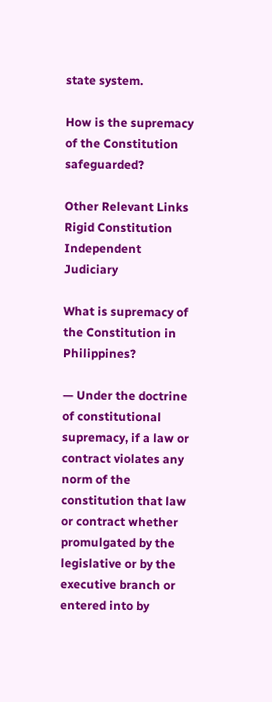state system.

How is the supremacy of the Constitution safeguarded?

Other Relevant Links
Rigid Constitution Independent Judiciary

What is supremacy of the Constitution in Philippines?

— Under the doctrine of constitutional supremacy, if a law or contract violates any norm of the constitution that law or contract whether promulgated by the legislative or by the executive branch or entered into by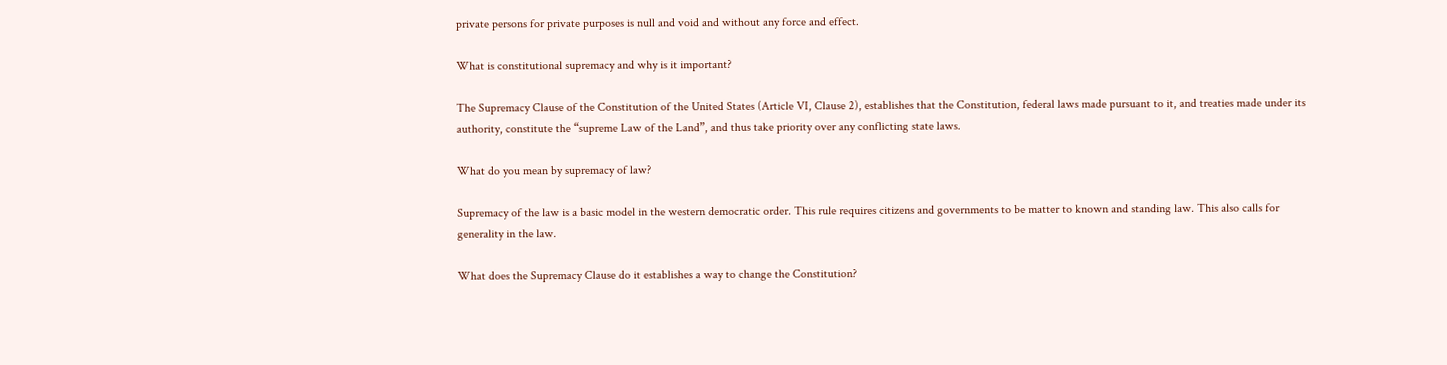private persons for private purposes is null and void and without any force and effect.

What is constitutional supremacy and why is it important?

The Supremacy Clause of the Constitution of the United States (Article VI, Clause 2), establishes that the Constitution, federal laws made pursuant to it, and treaties made under its authority, constitute the “supreme Law of the Land”, and thus take priority over any conflicting state laws.

What do you mean by supremacy of law?

Supremacy of the law is a basic model in the western democratic order. This rule requires citizens and governments to be matter to known and standing law. This also calls for generality in the law.

What does the Supremacy Clause do it establishes a way to change the Constitution?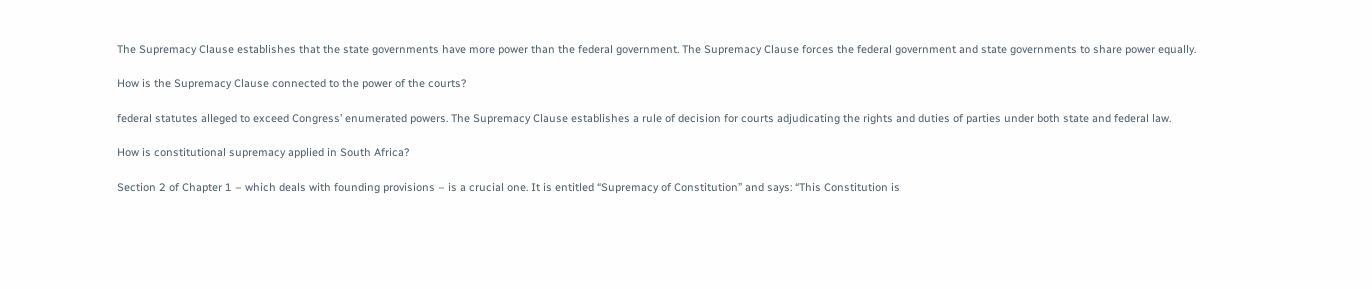The Supremacy Clause establishes that the state governments have more power than the federal government. The Supremacy Clause forces the federal government and state governments to share power equally.

How is the Supremacy Clause connected to the power of the courts?

federal statutes alleged to exceed Congress’ enumerated powers. The Supremacy Clause establishes a rule of decision for courts adjudicating the rights and duties of parties under both state and federal law.

How is constitutional supremacy applied in South Africa?

Section 2 of Chapter 1 – which deals with founding provisions – is a crucial one. It is entitled “Supremacy of Constitution” and says: “This Constitution is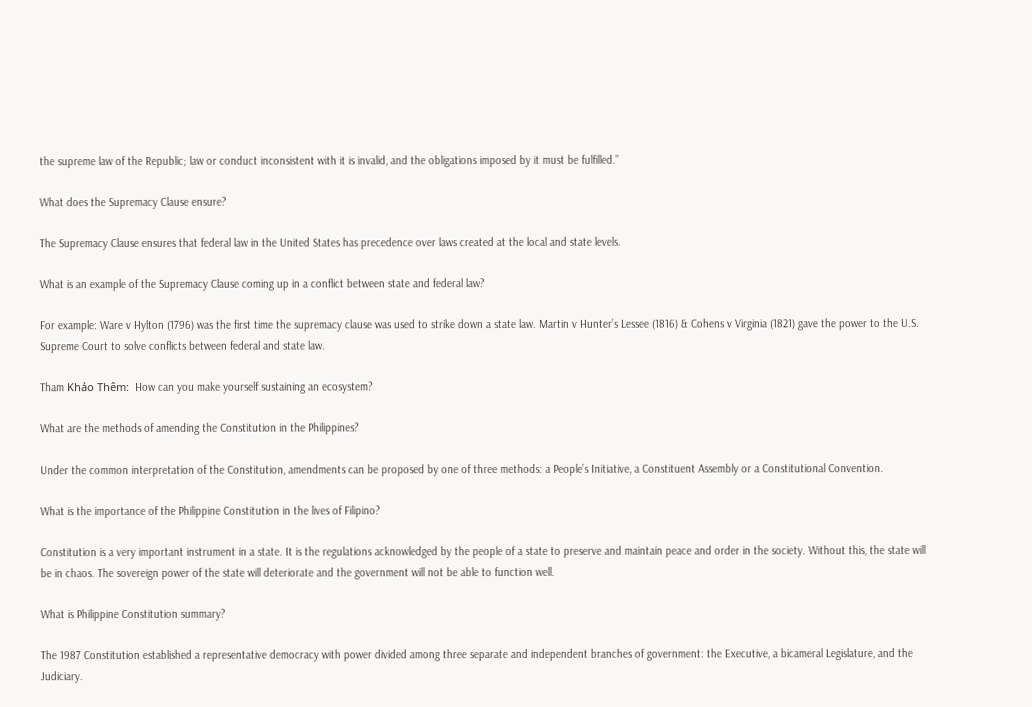the supreme law of the Republic; law or conduct inconsistent with it is invalid, and the obligations imposed by it must be fulfilled.”

What does the Supremacy Clause ensure?

The Supremacy Clause ensures that federal law in the United States has precedence over laws created at the local and state levels.

What is an example of the Supremacy Clause coming up in a conflict between state and federal law?

For example: Ware v Hylton (1796) was the first time the supremacy clause was used to strike down a state law. Martin v Hunter’s Lessee (1816) & Cohens v Virginia (1821) gave the power to the U.S. Supreme Court to solve conflicts between federal and state law.

Tham Khảo Thêm:  How can you make yourself sustaining an ecosystem?

What are the methods of amending the Constitution in the Philippines?

Under the common interpretation of the Constitution, amendments can be proposed by one of three methods: a People’s Initiative, a Constituent Assembly or a Constitutional Convention.

What is the importance of the Philippine Constitution in the lives of Filipino?

Constitution is a very important instrument in a state. It is the regulations acknowledged by the people of a state to preserve and maintain peace and order in the society. Without this, the state will be in chaos. The sovereign power of the state will deteriorate and the government will not be able to function well.

What is Philippine Constitution summary?

The 1987 Constitution established a representative democracy with power divided among three separate and independent branches of government: the Executive, a bicameral Legislature, and the Judiciary.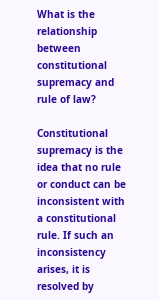What is the relationship between constitutional supremacy and rule of law?

Constitutional supremacy is the idea that no rule or conduct can be inconsistent with a constitutional rule. If such an inconsistency arises, it is resolved by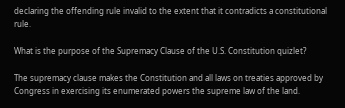declaring the offending rule invalid to the extent that it contradicts a constitutional rule.

What is the purpose of the Supremacy Clause of the U.S. Constitution quizlet?

The supremacy clause makes the Constitution and all laws on treaties approved by Congress in exercising its enumerated powers the supreme law of the land.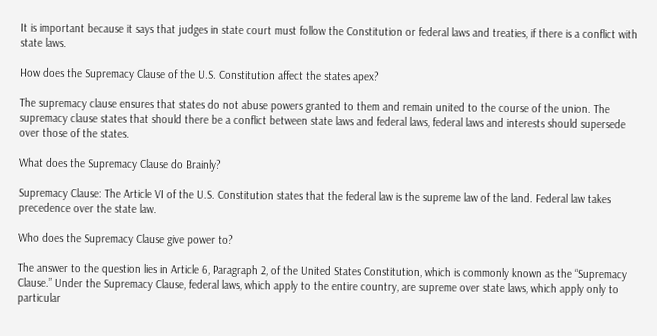It is important because it says that judges in state court must follow the Constitution or federal laws and treaties, if there is a conflict with state laws.

How does the Supremacy Clause of the U.S. Constitution affect the states apex?

The supremacy clause ensures that states do not abuse powers granted to them and remain united to the course of the union. The supremacy clause states that should there be a conflict between state laws and federal laws, federal laws and interests should supersede over those of the states.

What does the Supremacy Clause do Brainly?

Supremacy Clause: The Article VI of the U.S. Constitution states that the federal law is the supreme law of the land. Federal law takes precedence over the state law.

Who does the Supremacy Clause give power to?

The answer to the question lies in Article 6, Paragraph 2, of the United States Constitution, which is commonly known as the “Supremacy Clause.” Under the Supremacy Clause, federal laws, which apply to the entire country, are supreme over state laws, which apply only to particular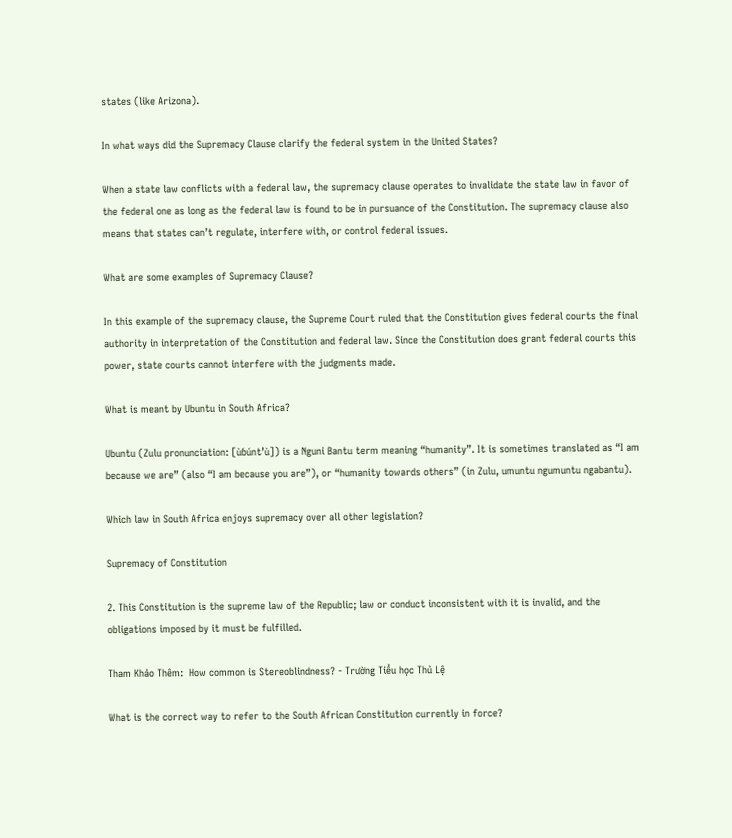states (like Arizona).

In what ways did the Supremacy Clause clarify the federal system in the United States?

When a state law conflicts with a federal law, the supremacy clause operates to invalidate the state law in favor of the federal one as long as the federal law is found to be in pursuance of the Constitution. The supremacy clause also means that states can’t regulate, interfere with, or control federal issues.

What are some examples of Supremacy Clause?

In this example of the supremacy clause, the Supreme Court ruled that the Constitution gives federal courts the final authority in interpretation of the Constitution and federal law. Since the Constitution does grant federal courts this power, state courts cannot interfere with the judgments made.

What is meant by Ubuntu in South Africa?

Ubuntu (Zulu pronunciation: [ùɓúntʼù]) is a Nguni Bantu term meaning “humanity”. It is sometimes translated as “I am because we are” (also “I am because you are”), or “humanity towards others” (in Zulu, umuntu ngumuntu ngabantu).

Which law in South Africa enjoys supremacy over all other legislation?

Supremacy of Constitution

2. This Constitution is the supreme law of the Republic; law or conduct inconsistent with it is invalid, and the obligations imposed by it must be fulfilled.

Tham Khảo Thêm:  How common is Stereoblindness? - Trường Tiểu học Thủ Lệ

What is the correct way to refer to the South African Constitution currently in force?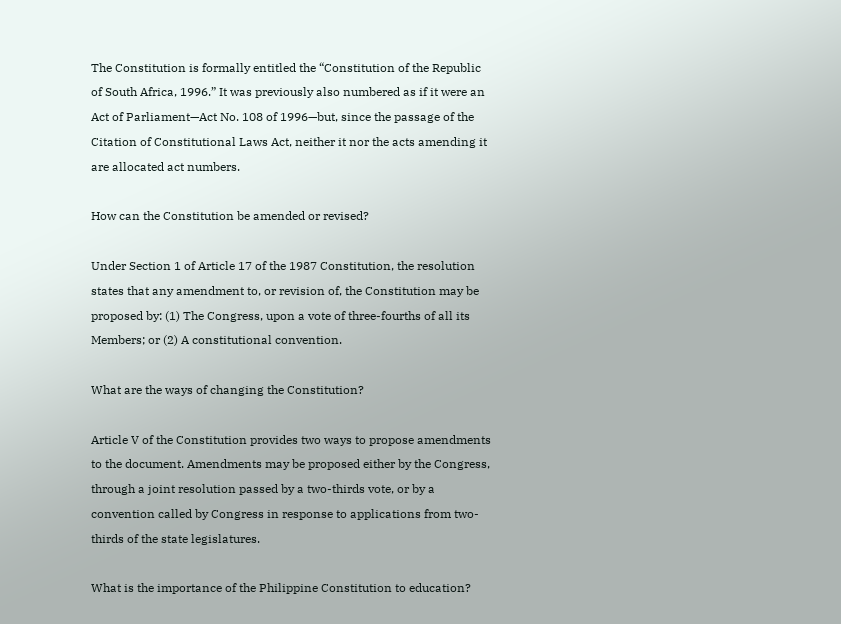The Constitution is formally entitled the “Constitution of the Republic of South Africa, 1996.” It was previously also numbered as if it were an Act of Parliament—Act No. 108 of 1996—but, since the passage of the Citation of Constitutional Laws Act, neither it nor the acts amending it are allocated act numbers.

How can the Constitution be amended or revised?

Under Section 1 of Article 17 of the 1987 Constitution, the resolution states that any amendment to, or revision of, the Constitution may be proposed by: (1) The Congress, upon a vote of three-fourths of all its Members; or (2) A constitutional convention.

What are the ways of changing the Constitution?

Article V of the Constitution provides two ways to propose amendments to the document. Amendments may be proposed either by the Congress, through a joint resolution passed by a two-thirds vote, or by a convention called by Congress in response to applications from two-thirds of the state legislatures.

What is the importance of the Philippine Constitution to education?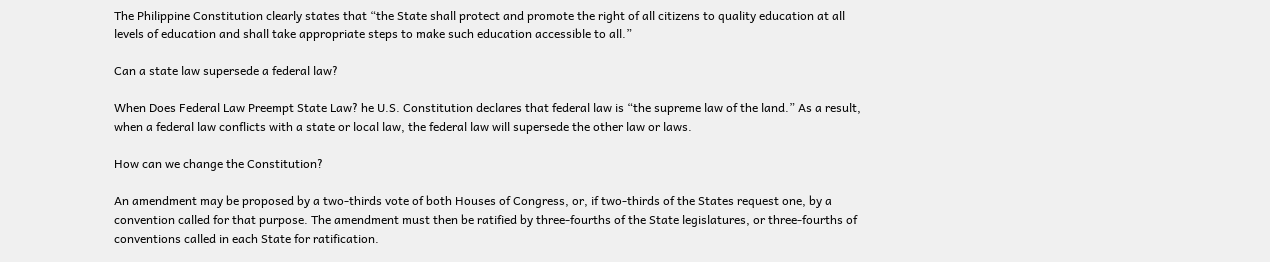The Philippine Constitution clearly states that “the State shall protect and promote the right of all citizens to quality education at all levels of education and shall take appropriate steps to make such education accessible to all.”

Can a state law supersede a federal law?

When Does Federal Law Preempt State Law? he U.S. Constitution declares that federal law is “the supreme law of the land.” As a result, when a federal law conflicts with a state or local law, the federal law will supersede the other law or laws.

How can we change the Constitution?

An amendment may be proposed by a two-thirds vote of both Houses of Congress, or, if two-thirds of the States request one, by a convention called for that purpose. The amendment must then be ratified by three-fourths of the State legislatures, or three-fourths of conventions called in each State for ratification.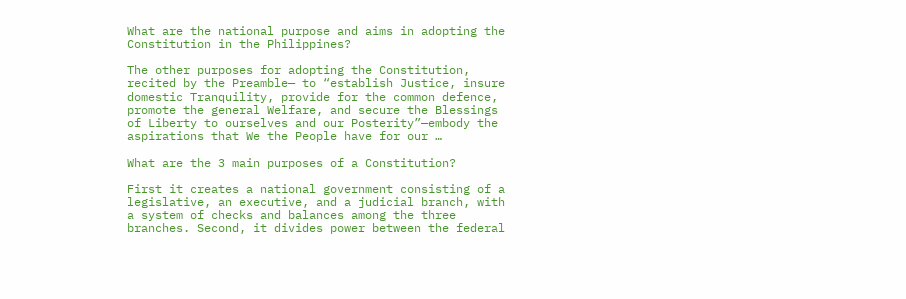What are the national purpose and aims in adopting the Constitution in the Philippines?

The other purposes for adopting the Constitution, recited by the Preamble— to “establish Justice, insure domestic Tranquility, provide for the common defence, promote the general Welfare, and secure the Blessings of Liberty to ourselves and our Posterity”—embody the aspirations that We the People have for our …

What are the 3 main purposes of a Constitution?

First it creates a national government consisting of a legislative, an executive, and a judicial branch, with a system of checks and balances among the three branches. Second, it divides power between the federal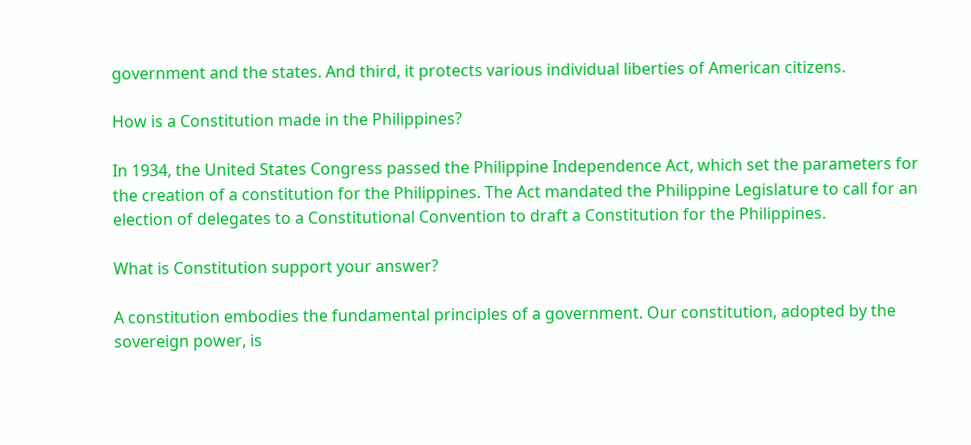government and the states. And third, it protects various individual liberties of American citizens.

How is a Constitution made in the Philippines?

In 1934, the United States Congress passed the Philippine Independence Act, which set the parameters for the creation of a constitution for the Philippines. The Act mandated the Philippine Legislature to call for an election of delegates to a Constitutional Convention to draft a Constitution for the Philippines.

What is Constitution support your answer?

A constitution embodies the fundamental principles of a government. Our constitution, adopted by the sovereign power, is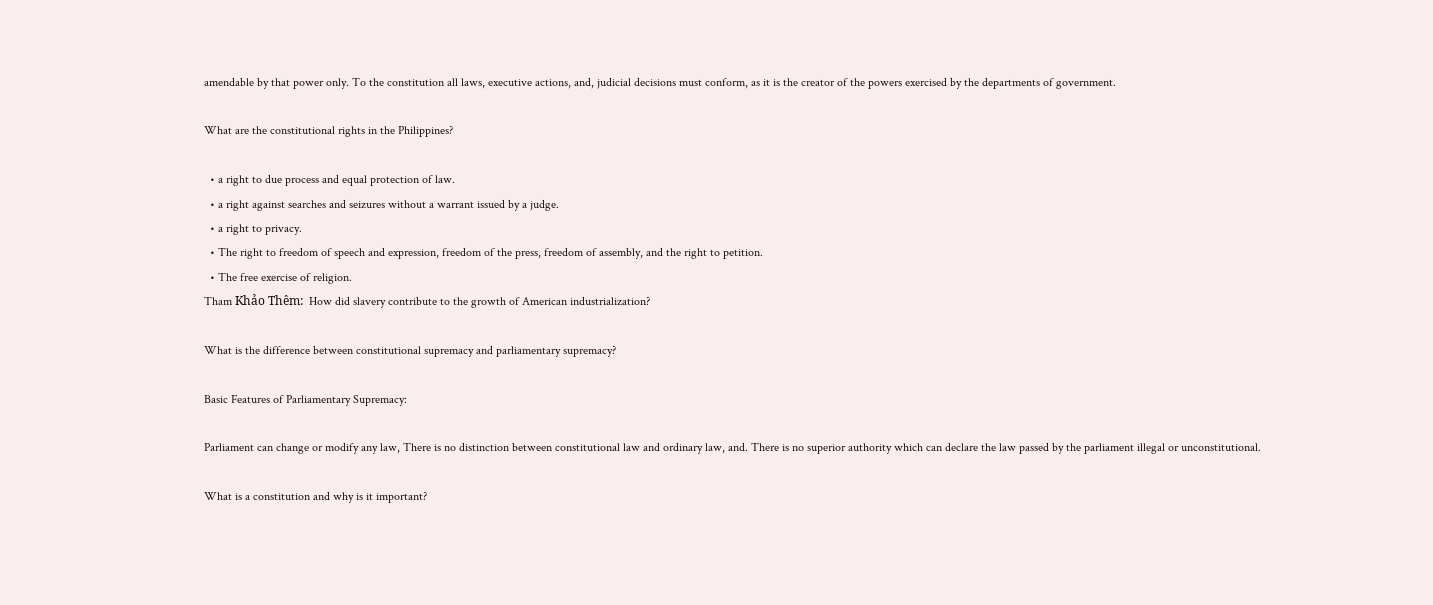amendable by that power only. To the constitution all laws, executive actions, and, judicial decisions must conform, as it is the creator of the powers exercised by the departments of government.

What are the constitutional rights in the Philippines?

  • a right to due process and equal protection of law.
  • a right against searches and seizures without a warrant issued by a judge.
  • a right to privacy.
  • The right to freedom of speech and expression, freedom of the press, freedom of assembly, and the right to petition.
  • The free exercise of religion.
Tham Khảo Thêm:  How did slavery contribute to the growth of American industrialization?

What is the difference between constitutional supremacy and parliamentary supremacy?

Basic Features of Parliamentary Supremacy:

Parliament can change or modify any law, There is no distinction between constitutional law and ordinary law, and. There is no superior authority which can declare the law passed by the parliament illegal or unconstitutional.

What is a constitution and why is it important?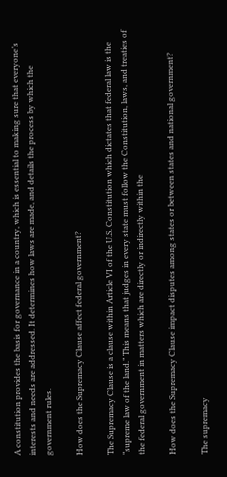A constitution provides the basis for governance in a country, which is essential to making sure that everyone’s interests and needs are addressed. It determines how laws are made, and details the process by which the government rules.

How does the Supremacy Clause affect federal government?

The Supremacy Clause is a clause within Article VI of the U.S. Constitution which dictates that federal law is the “supreme law of the land.” This means that judges in every state must follow the Constitution, laws, and treaties of the federal government in matters which are directly or indirectly within the

How does the Supremacy Clause impact disputes among states or between states and national government?

The supremacy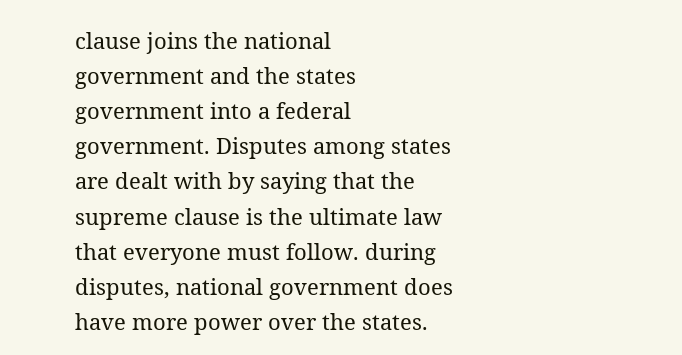clause joins the national government and the states government into a federal government. Disputes among states are dealt with by saying that the supreme clause is the ultimate law that everyone must follow. during disputes, national government does have more power over the states.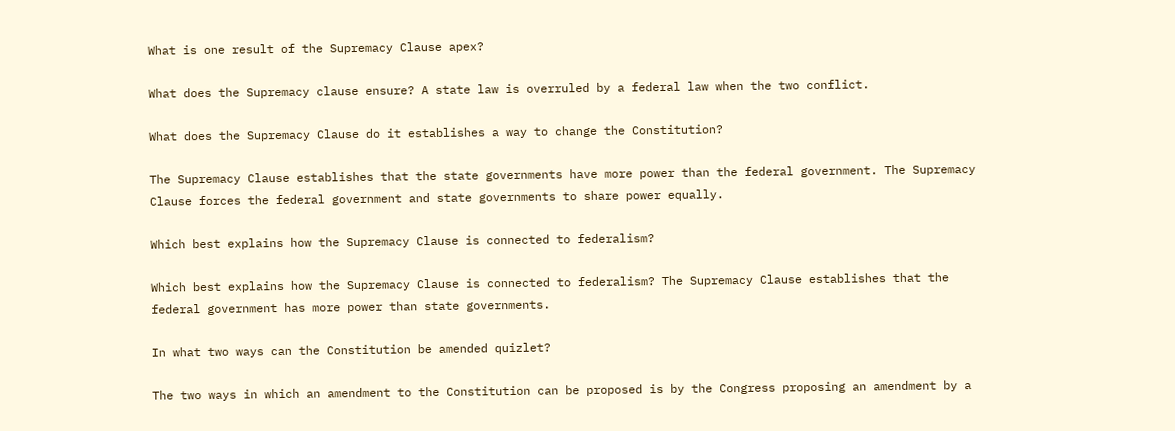What is one result of the Supremacy Clause apex?

What does the Supremacy clause ensure? A state law is overruled by a federal law when the two conflict.

What does the Supremacy Clause do it establishes a way to change the Constitution?

The Supremacy Clause establishes that the state governments have more power than the federal government. The Supremacy Clause forces the federal government and state governments to share power equally.

Which best explains how the Supremacy Clause is connected to federalism?

Which best explains how the Supremacy Clause is connected to federalism? The Supremacy Clause establishes that the federal government has more power than state governments.

In what two ways can the Constitution be amended quizlet?

The two ways in which an amendment to the Constitution can be proposed is by the Congress proposing an amendment by a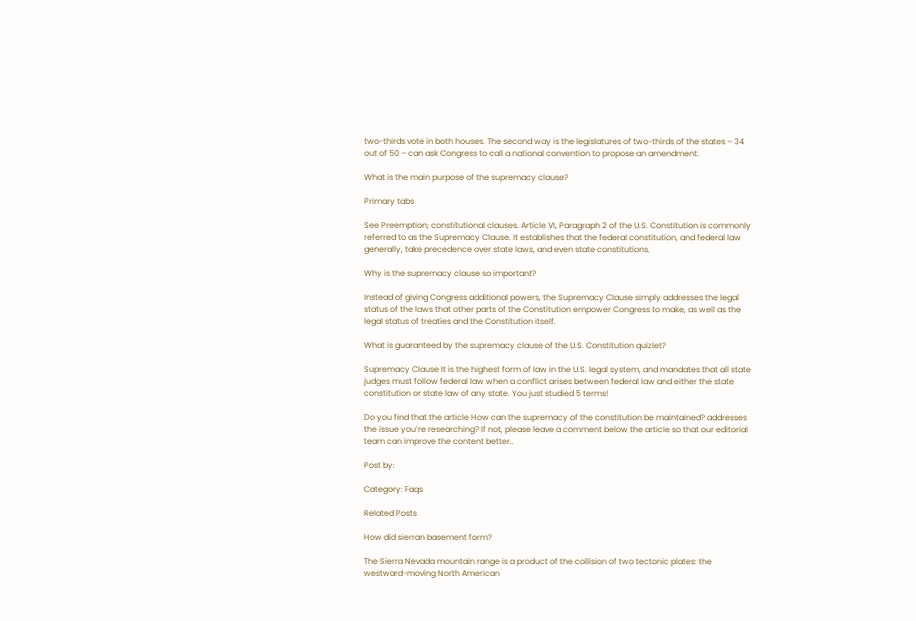two-thirds vote in both houses. The second way is the legislatures of two-thirds of the states – 34 out of 50 – can ask Congress to call a national convention to propose an amendment.

What is the main purpose of the supremacy clause?

Primary tabs

See Preemption; constitutional clauses. Article VI, Paragraph 2 of the U.S. Constitution is commonly referred to as the Supremacy Clause. It establishes that the federal constitution, and federal law generally, take precedence over state laws, and even state constitutions.

Why is the supremacy clause so important?

Instead of giving Congress additional powers, the Supremacy Clause simply addresses the legal status of the laws that other parts of the Constitution empower Congress to make, as well as the legal status of treaties and the Constitution itself.

What is guaranteed by the supremacy clause of the U.S. Constitution quizlet?

Supremacy Clause It is the highest form of law in the U.S. legal system, and mandates that all state judges must follow federal law when a conflict arises between federal law and either the state constitution or state law of any state. You just studied 5 terms!

Do you find that the article How can the supremacy of the constitution be maintained? addresses the issue you’re researching? If not, please leave a comment below the article so that our editorial team can improve the content better..

Post by:

Category: Faqs

Related Posts

How did sierran basement form?

The Sierra Nevada mountain range is a product of the collision of two tectonic plates: the westward-moving North American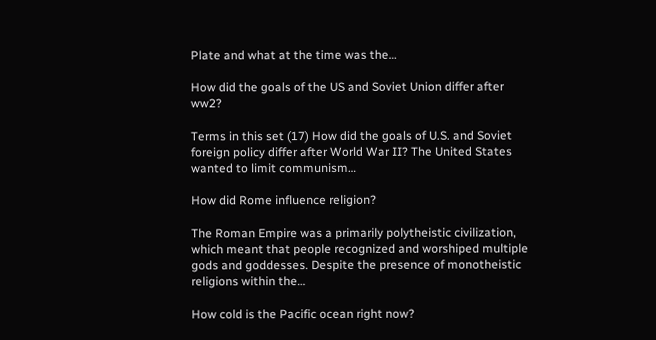Plate and what at the time was the…

How did the goals of the US and Soviet Union differ after ww2?

Terms in this set (17) How did the goals of U.S. and Soviet foreign policy differ after World War II? The United States wanted to limit communism…

How did Rome influence religion?

The Roman Empire was a primarily polytheistic civilization, which meant that people recognized and worshiped multiple gods and goddesses. Despite the presence of monotheistic religions within the…

How cold is the Pacific ocean right now?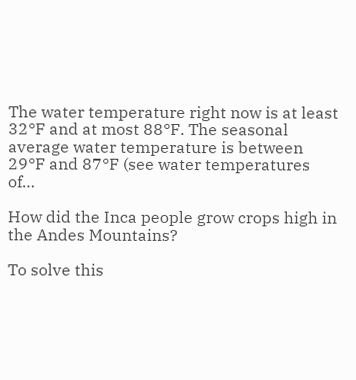The water temperature right now is at least 32°F and at most 88°F. The seasonal average water temperature is between 29°F and 87°F (see water temperatures of…

How did the Inca people grow crops high in the Andes Mountains?

To solve this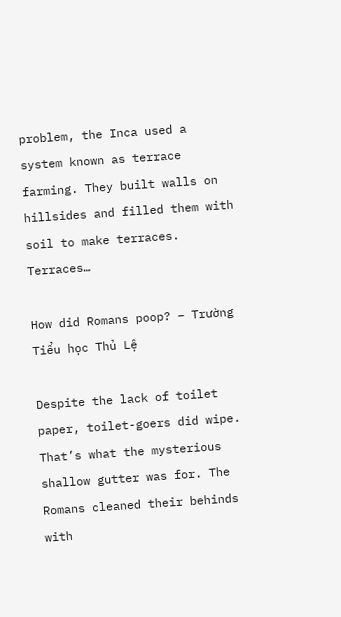problem, the Inca used a system known as terrace farming. They built walls on hillsides and filled them with soil to make terraces. Terraces…

How did Romans poop? – Trường Tiểu học Thủ Lệ

Despite the lack of toilet paper, toilet-goers did wipe. That’s what the mysterious shallow gutter was for. The Romans cleaned their behinds with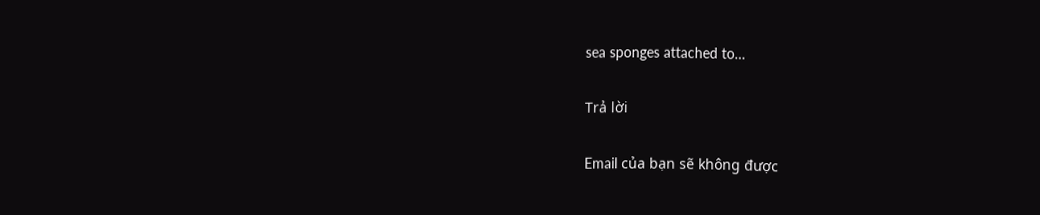sea sponges attached to…

Trả lời

Email của bạn sẽ không được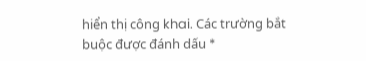hiển thị công khai. Các trường bắt buộc được đánh dấu *